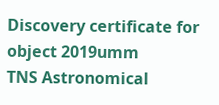Discovery certificate for object 2019umm
TNS Astronomical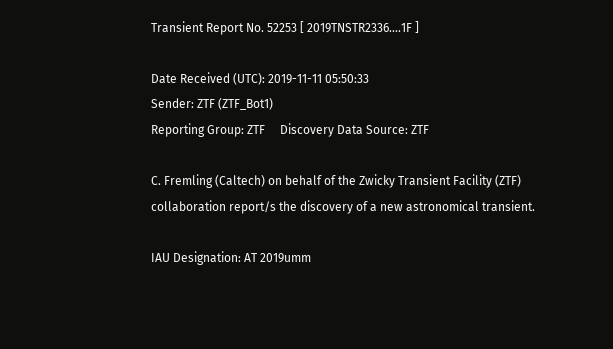Transient Report No. 52253 [ 2019TNSTR2336....1F ]

Date Received (UTC): 2019-11-11 05:50:33
Sender: ZTF (ZTF_Bot1)
Reporting Group: ZTF     Discovery Data Source: ZTF

C. Fremling (Caltech) on behalf of the Zwicky Transient Facility (ZTF) collaboration report/s the discovery of a new astronomical transient.

IAU Designation: AT 2019umm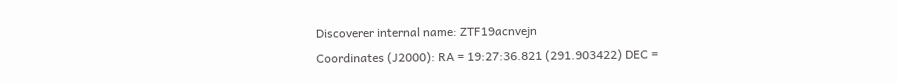Discoverer internal name: ZTF19acnvejn
Coordinates (J2000): RA = 19:27:36.821 (291.903422) DEC =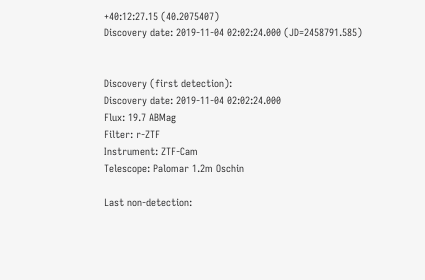+40:12:27.15 (40.2075407)
Discovery date: 2019-11-04 02:02:24.000 (JD=2458791.585)


Discovery (first detection):
Discovery date: 2019-11-04 02:02:24.000
Flux: 19.7 ABMag
Filter: r-ZTF
Instrument: ZTF-Cam
Telescope: Palomar 1.2m Oschin

Last non-detection: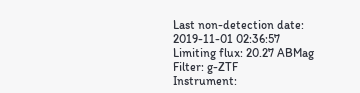Last non-detection date: 2019-11-01 02:36:57
Limiting flux: 20.27 ABMag
Filter: g-ZTF
Instrument: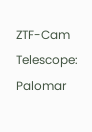ZTF-Cam
Telescope: Palomar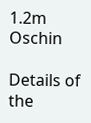1.2m Oschin

Details of the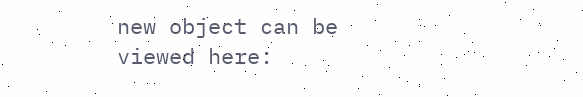new object can be viewed here: